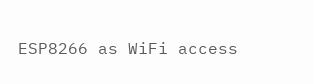ESP8266 as WiFi access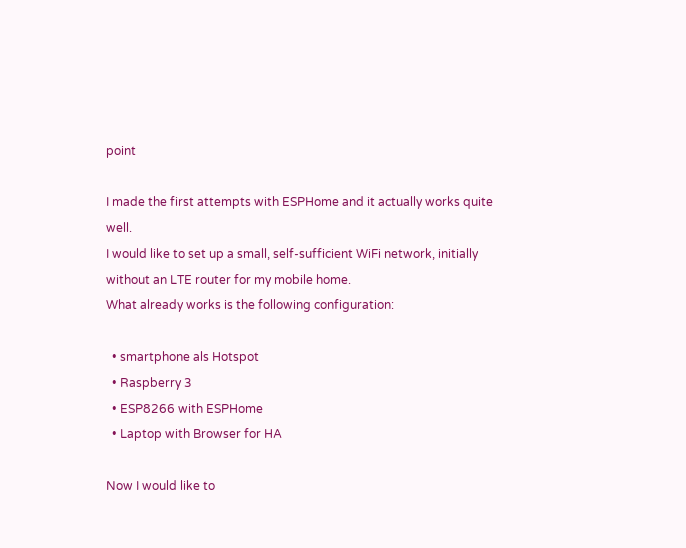point

I made the first attempts with ESPHome and it actually works quite well.
I would like to set up a small, self-sufficient WiFi network, initially without an LTE router for my mobile home.
What already works is the following configuration:

  • smartphone als Hotspot
  • Raspberry 3
  • ESP8266 with ESPHome
  • Laptop with Browser for HA

Now I would like to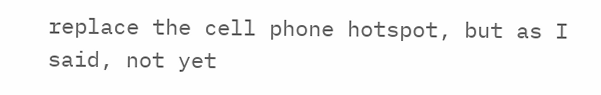replace the cell phone hotspot, but as I said, not yet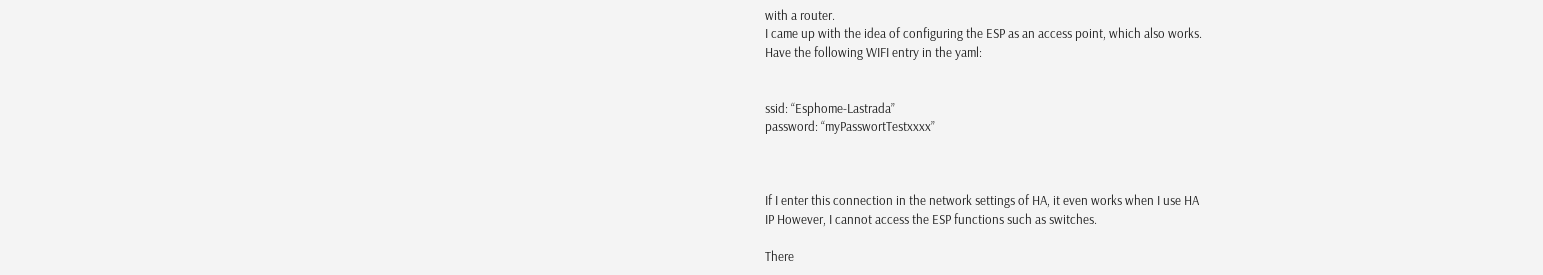with a router.
I came up with the idea of configuring the ESP as an access point, which also works.
Have the following WIFI entry in the yaml:


ssid: “Esphome-Lastrada”
password: “myPasswortTestxxxx”



If I enter this connection in the network settings of HA, it even works when I use HA
IP However, I cannot access the ESP functions such as switches.

There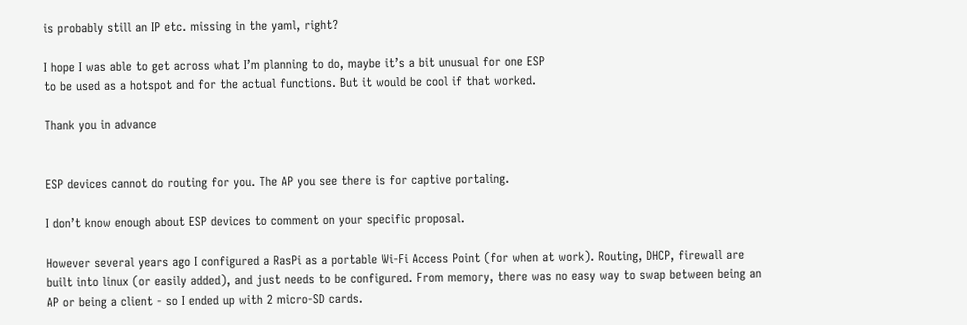is probably still an IP etc. missing in the yaml, right?

I hope I was able to get across what I’m planning to do, maybe it’s a bit unusual for one ESP
to be used as a hotspot and for the actual functions. But it would be cool if that worked.

Thank you in advance


ESP devices cannot do routing for you. The AP you see there is for captive portaling.

I don’t know enough about ESP devices to comment on your specific proposal.

However several years ago I configured a RasPi as a portable Wi-Fi Access Point (for when at work). Routing, DHCP, firewall are built into linux (or easily added), and just needs to be configured. From memory, there was no easy way to swap between being an AP or being a client - so I ended up with 2 micro-SD cards.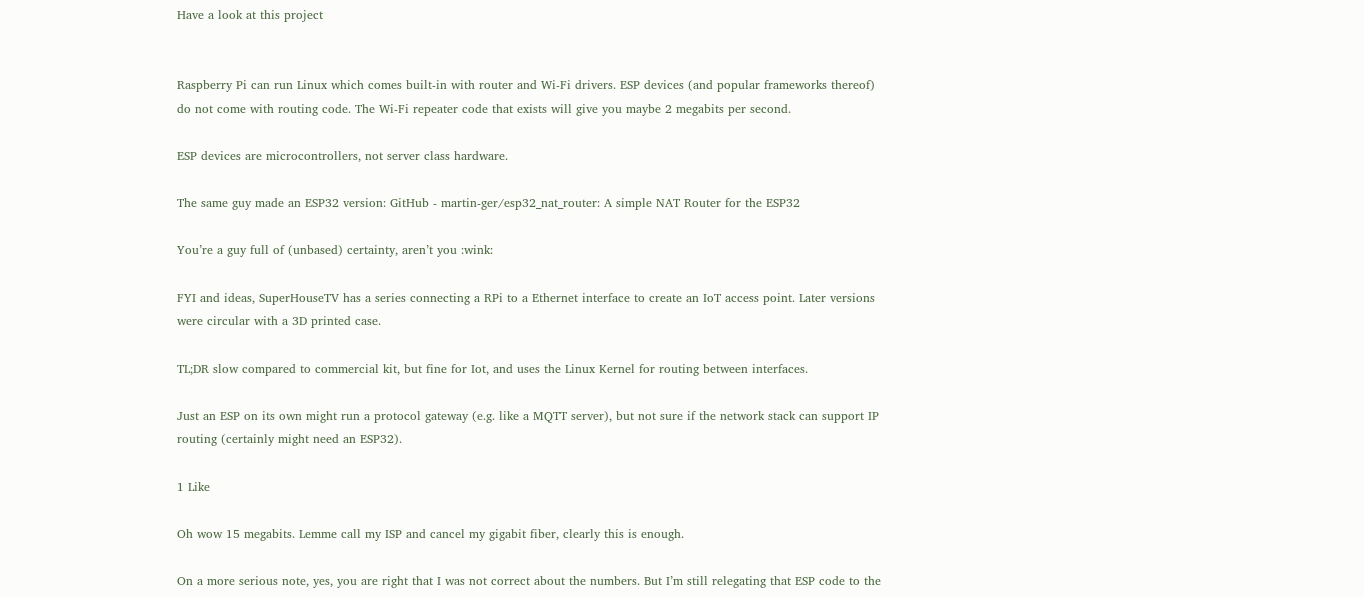Have a look at this project


Raspberry Pi can run Linux which comes built-in with router and Wi-Fi drivers. ESP devices (and popular frameworks thereof) do not come with routing code. The Wi-Fi repeater code that exists will give you maybe 2 megabits per second.

ESP devices are microcontrollers, not server class hardware.

The same guy made an ESP32 version: GitHub - martin-ger/esp32_nat_router: A simple NAT Router for the ESP32

You’re a guy full of (unbased) certainty, aren’t you :wink:

FYI and ideas, SuperHouseTV has a series connecting a RPi to a Ethernet interface to create an IoT access point. Later versions were circular with a 3D printed case.

TL;DR slow compared to commercial kit, but fine for Iot, and uses the Linux Kernel for routing between interfaces.

Just an ESP on its own might run a protocol gateway (e.g. like a MQTT server), but not sure if the network stack can support IP routing (certainly might need an ESP32).

1 Like

Oh wow 15 megabits. Lemme call my ISP and cancel my gigabit fiber, clearly this is enough.

On a more serious note, yes, you are right that I was not correct about the numbers. But I’m still relegating that ESP code to the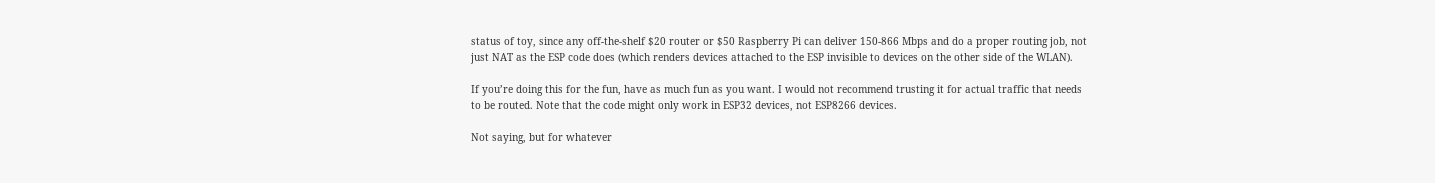status of toy, since any off-the-shelf $20 router or $50 Raspberry Pi can deliver 150-866 Mbps and do a proper routing job, not just NAT as the ESP code does (which renders devices attached to the ESP invisible to devices on the other side of the WLAN).

If you’re doing this for the fun, have as much fun as you want. I would not recommend trusting it for actual traffic that needs to be routed. Note that the code might only work in ESP32 devices, not ESP8266 devices.

Not saying, but for whatever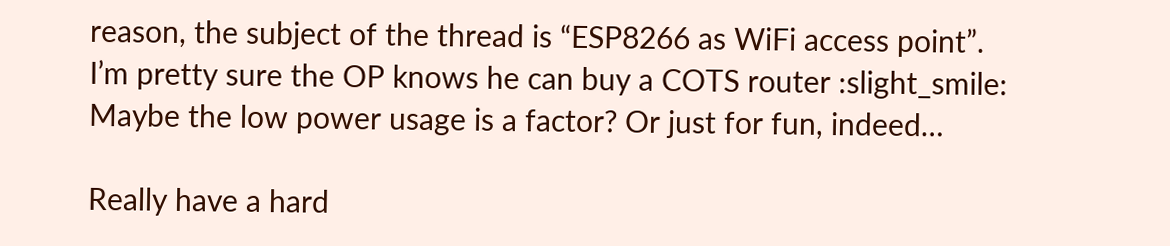reason, the subject of the thread is “ESP8266 as WiFi access point”.
I’m pretty sure the OP knows he can buy a COTS router :slight_smile:
Maybe the low power usage is a factor? Or just for fun, indeed…

Really have a hard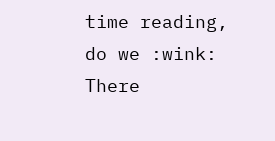time reading, do we :wink:
There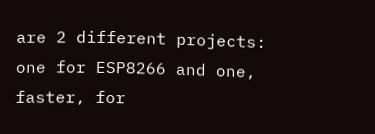are 2 different projects: one for ESP8266 and one, faster, for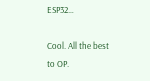ESP32…

Cool. All the best to OP.